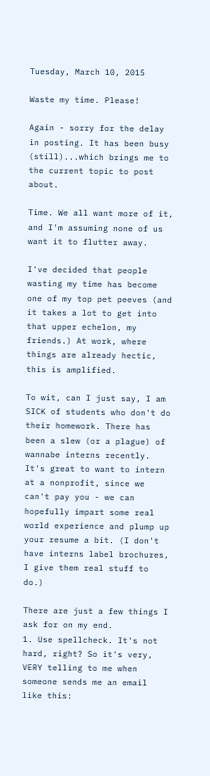Tuesday, March 10, 2015

Waste my time. Please!

Again - sorry for the delay in posting. It has been busy (still)...which brings me to the current topic to post about.

Time. We all want more of it, and I'm assuming none of us want it to flutter away.

I've decided that people wasting my time has become one of my top pet peeves (and it takes a lot to get into that upper echelon, my friends.) At work, where things are already hectic, this is amplified.

To wit, can I just say, I am SICK of students who don't do their homework. There has been a slew (or a plague) of wannabe interns recently.  It's great to want to intern at a nonprofit, since we can't pay you - we can hopefully impart some real world experience and plump up your resume a bit. (I don't have interns label brochures, I give them real stuff to do.)

There are just a few things I ask for on my end.
1. Use spellcheck. It's not hard, right? So it's very, VERY telling to me when someone sends me an email like this: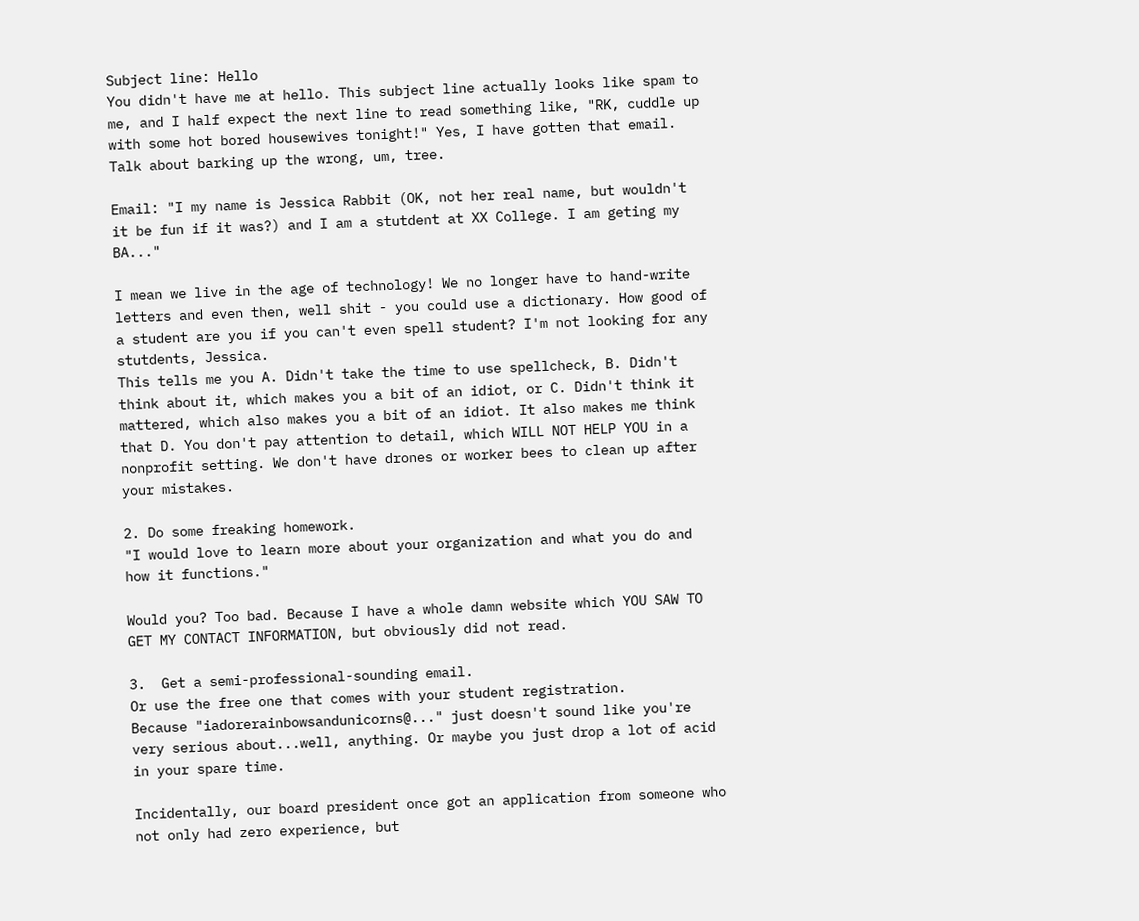Subject line: Hello
You didn't have me at hello. This subject line actually looks like spam to me, and I half expect the next line to read something like, "RK, cuddle up with some hot bored housewives tonight!" Yes, I have gotten that email. Talk about barking up the wrong, um, tree.

Email: "I my name is Jessica Rabbit (OK, not her real name, but wouldn't it be fun if it was?) and I am a stutdent at XX College. I am geting my BA..."

I mean we live in the age of technology! We no longer have to hand-write letters and even then, well shit - you could use a dictionary. How good of a student are you if you can't even spell student? I'm not looking for any stutdents, Jessica.
This tells me you A. Didn't take the time to use spellcheck, B. Didn't think about it, which makes you a bit of an idiot, or C. Didn't think it mattered, which also makes you a bit of an idiot. It also makes me think that D. You don't pay attention to detail, which WILL NOT HELP YOU in a nonprofit setting. We don't have drones or worker bees to clean up after your mistakes.

2. Do some freaking homework.
"I would love to learn more about your organization and what you do and how it functions."

Would you? Too bad. Because I have a whole damn website which YOU SAW TO GET MY CONTACT INFORMATION, but obviously did not read.

3.  Get a semi-professional-sounding email.
Or use the free one that comes with your student registration.
Because "iadorerainbowsandunicorns@..." just doesn't sound like you're very serious about...well, anything. Or maybe you just drop a lot of acid in your spare time.

Incidentally, our board president once got an application from someone who not only had zero experience, but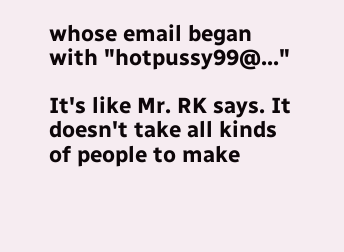whose email began with "hotpussy99@..."

It's like Mr. RK says. It doesn't take all kinds of people to make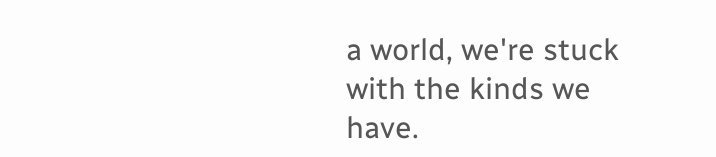a world, we're stuck with the kinds we have.